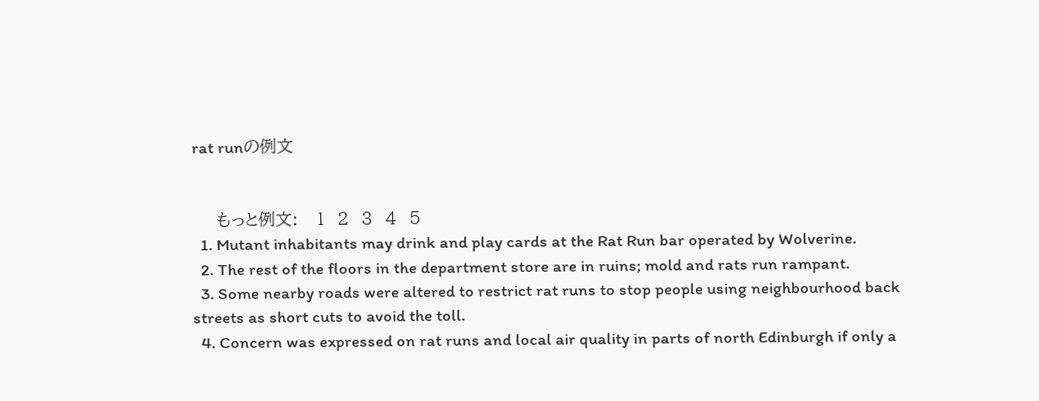rat runの例文


    もっと例文:   1  2  3  4  5
  1. Mutant inhabitants may drink and play cards at the Rat Run bar operated by Wolverine.
  2. The rest of the floors in the department store are in ruins; mold and rats run rampant.
  3. Some nearby roads were altered to restrict rat runs to stop people using neighbourhood back streets as short cuts to avoid the toll.
  4. Concern was expressed on rat runs and local air quality in parts of north Edinburgh if only a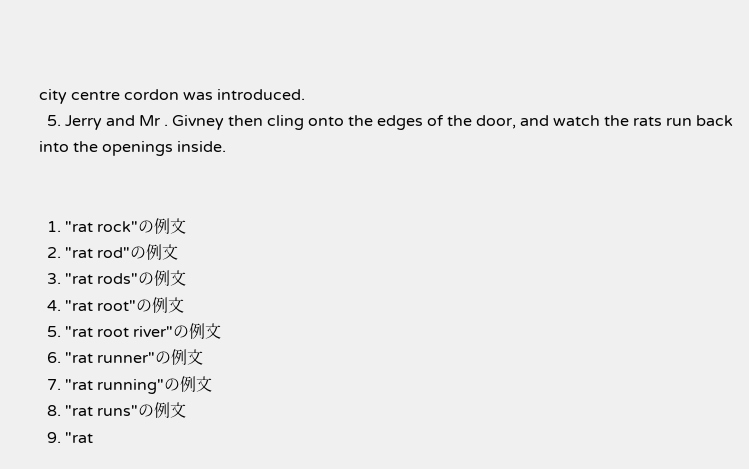city centre cordon was introduced.
  5. Jerry and Mr . Givney then cling onto the edges of the door, and watch the rats run back into the openings inside.


  1. "rat rock"の例文
  2. "rat rod"の例文
  3. "rat rods"の例文
  4. "rat root"の例文
  5. "rat root river"の例文
  6. "rat runner"の例文
  7. "rat running"の例文
  8. "rat runs"の例文
  9. "rat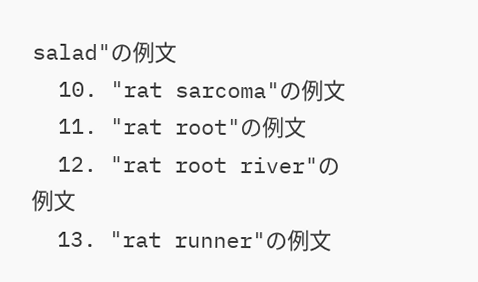salad"の例文
  10. "rat sarcoma"の例文
  11. "rat root"の例文
  12. "rat root river"の例文
  13. "rat runner"の例文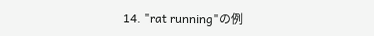14. "rat running"の例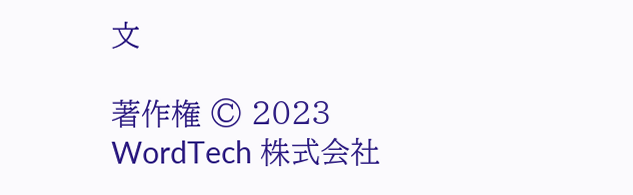文

著作権 © 2023 WordTech 株式会社